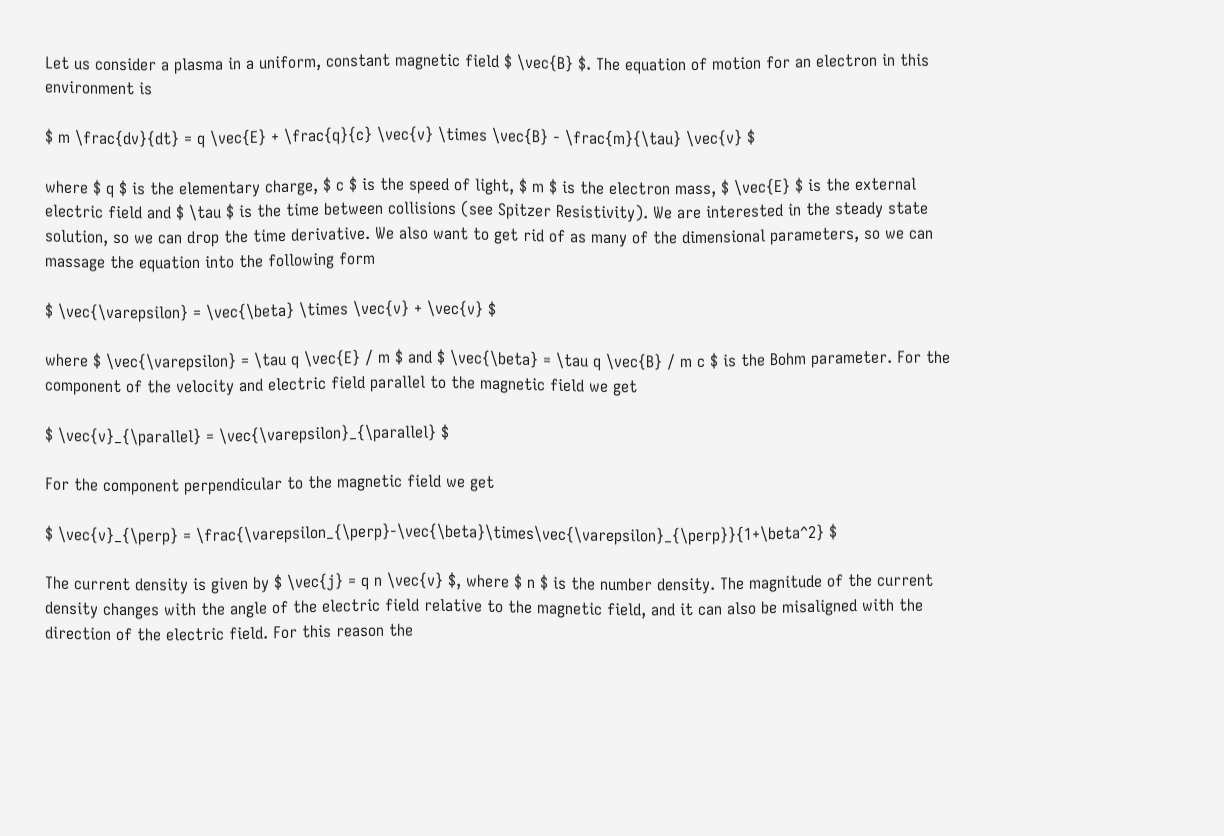Let us consider a plasma in a uniform, constant magnetic field $ \vec{B} $. The equation of motion for an electron in this environment is

$ m \frac{dv}{dt} = q \vec{E} + \frac{q}{c} \vec{v} \times \vec{B} - \frac{m}{\tau} \vec{v} $

where $ q $ is the elementary charge, $ c $ is the speed of light, $ m $ is the electron mass, $ \vec{E} $ is the external electric field and $ \tau $ is the time between collisions (see Spitzer Resistivity). We are interested in the steady state solution, so we can drop the time derivative. We also want to get rid of as many of the dimensional parameters, so we can massage the equation into the following form

$ \vec{\varepsilon} = \vec{\beta} \times \vec{v} + \vec{v} $

where $ \vec{\varepsilon} = \tau q \vec{E} / m $ and $ \vec{\beta} = \tau q \vec{B} / m c $ is the Bohm parameter. For the component of the velocity and electric field parallel to the magnetic field we get

$ \vec{v}_{\parallel} = \vec{\varepsilon}_{\parallel} $

For the component perpendicular to the magnetic field we get

$ \vec{v}_{\perp} = \frac{\varepsilon_{\perp}-\vec{\beta}\times\vec{\varepsilon}_{\perp}}{1+\beta^2} $

The current density is given by $ \vec{j} = q n \vec{v} $, where $ n $ is the number density. The magnitude of the current density changes with the angle of the electric field relative to the magnetic field, and it can also be misaligned with the direction of the electric field. For this reason the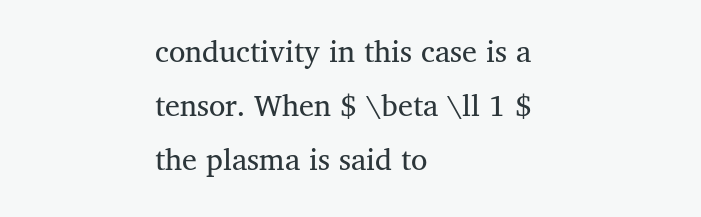conductivity in this case is a tensor. When $ \beta \ll 1 $ the plasma is said to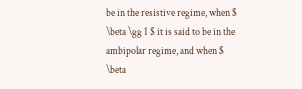be in the resistive regime, when $ \beta \gg 1 $ it is said to be in the ambipolar regime, and when $ \beta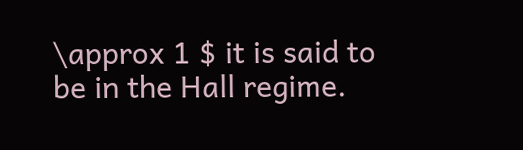\approx 1 $ it is said to be in the Hall regime.